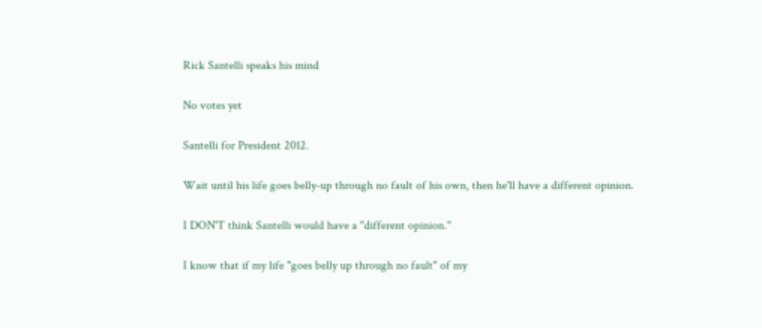Rick Santelli speaks his mind

No votes yet

Santelli for President 2012.

Wait until his life goes belly-up through no fault of his own, then he'll have a different opinion.

I DON'T think Santelli would have a "different opinion."

I know that if my life "goes belly up through no fault" of my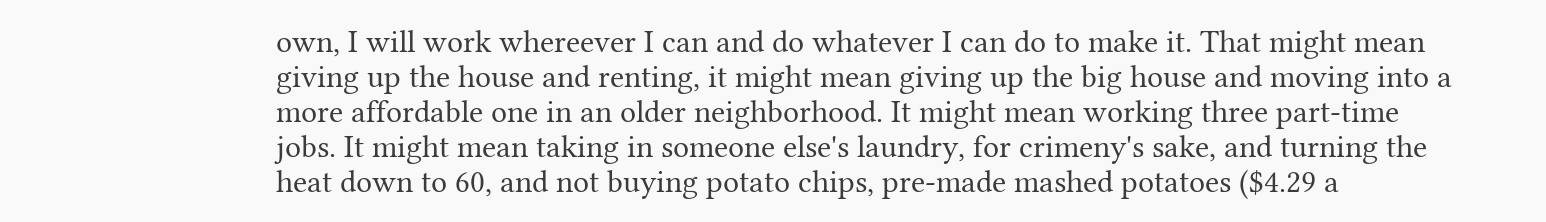own, I will work whereever I can and do whatever I can do to make it. That might mean giving up the house and renting, it might mean giving up the big house and moving into a more affordable one in an older neighborhood. It might mean working three part-time jobs. It might mean taking in someone else's laundry, for crimeny's sake, and turning the heat down to 60, and not buying potato chips, pre-made mashed potatoes ($4.29 a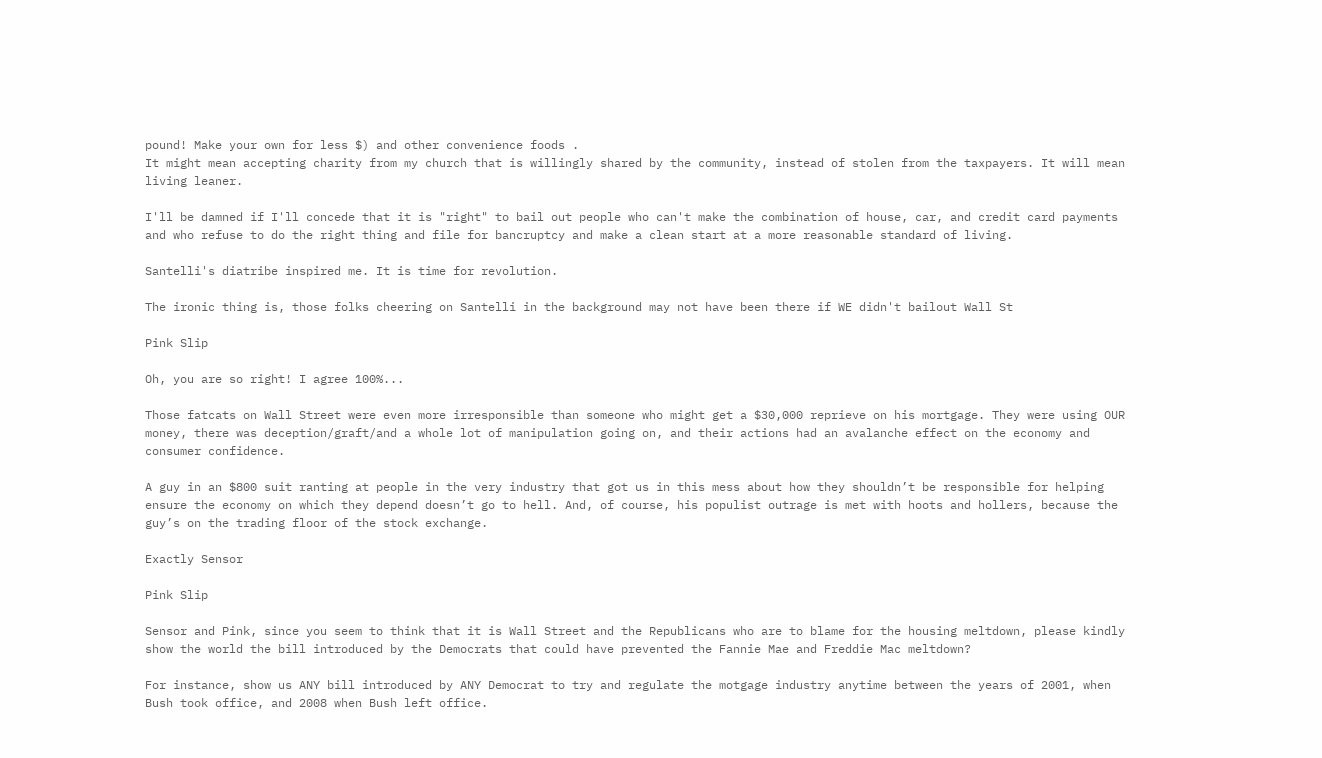pound! Make your own for less $) and other convenience foods .
It might mean accepting charity from my church that is willingly shared by the community, instead of stolen from the taxpayers. It will mean living leaner.

I'll be damned if I'll concede that it is "right" to bail out people who can't make the combination of house, car, and credit card payments and who refuse to do the right thing and file for bancruptcy and make a clean start at a more reasonable standard of living.

Santelli's diatribe inspired me. It is time for revolution.

The ironic thing is, those folks cheering on Santelli in the background may not have been there if WE didn't bailout Wall St

Pink Slip

Oh, you are so right! I agree 100%...

Those fatcats on Wall Street were even more irresponsible than someone who might get a $30,000 reprieve on his mortgage. They were using OUR money, there was deception/graft/and a whole lot of manipulation going on, and their actions had an avalanche effect on the economy and consumer confidence.

A guy in an $800 suit ranting at people in the very industry that got us in this mess about how they shouldn’t be responsible for helping ensure the economy on which they depend doesn’t go to hell. And, of course, his populist outrage is met with hoots and hollers, because the guy’s on the trading floor of the stock exchange.

Exactly Sensor

Pink Slip

Sensor and Pink, since you seem to think that it is Wall Street and the Republicans who are to blame for the housing meltdown, please kindly show the world the bill introduced by the Democrats that could have prevented the Fannie Mae and Freddie Mac meltdown?

For instance, show us ANY bill introduced by ANY Democrat to try and regulate the motgage industry anytime between the years of 2001, when Bush took office, and 2008 when Bush left office.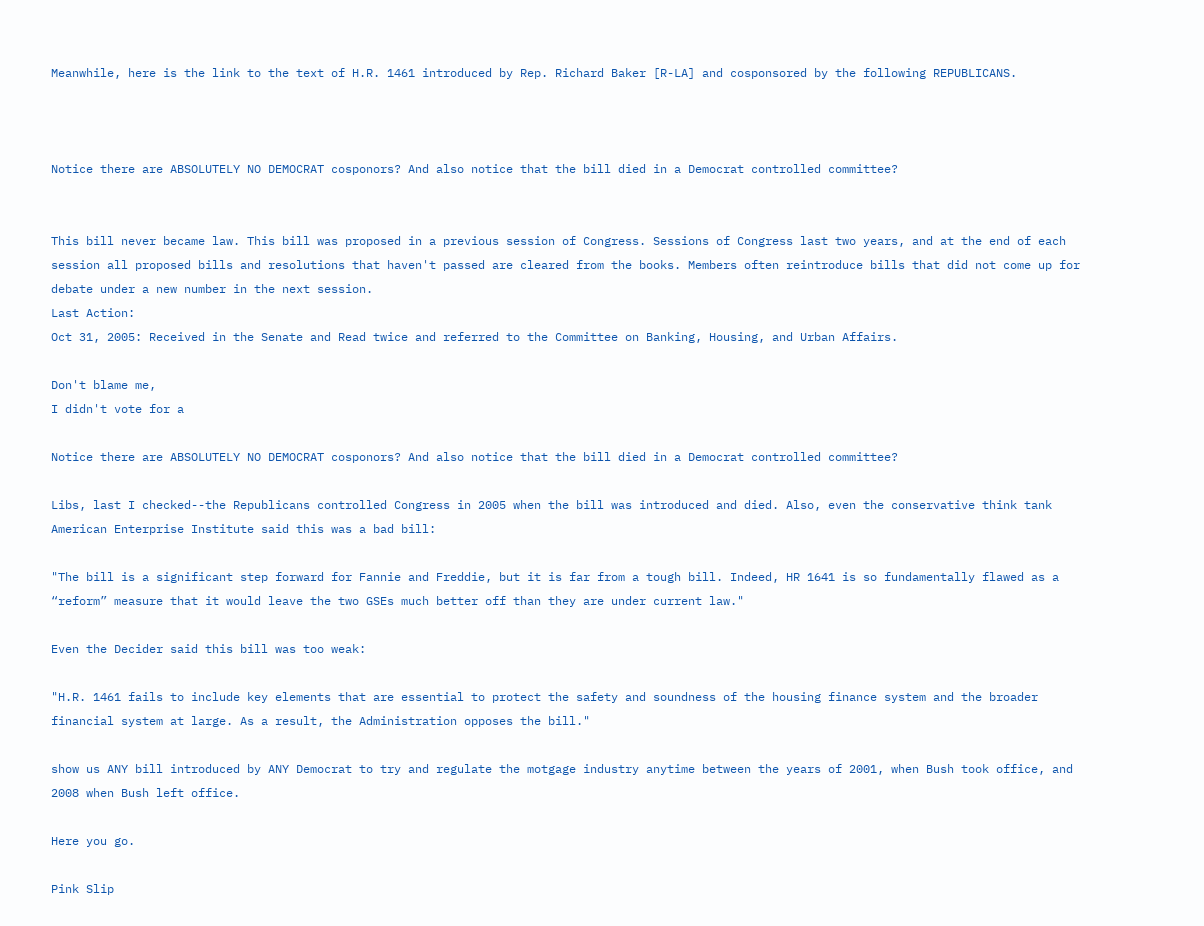Meanwhile, here is the link to the text of H.R. 1461 introduced by Rep. Richard Baker [R-LA] and cosponsored by the following REPUBLICANS.



Notice there are ABSOLUTELY NO DEMOCRAT cosponors? And also notice that the bill died in a Democrat controlled committee?


This bill never became law. This bill was proposed in a previous session of Congress. Sessions of Congress last two years, and at the end of each session all proposed bills and resolutions that haven't passed are cleared from the books. Members often reintroduce bills that did not come up for debate under a new number in the next session.
Last Action:
Oct 31, 2005: Received in the Senate and Read twice and referred to the Committee on Banking, Housing, and Urban Affairs.

Don't blame me,
I didn't vote for a

Notice there are ABSOLUTELY NO DEMOCRAT cosponors? And also notice that the bill died in a Democrat controlled committee?

Libs, last I checked--the Republicans controlled Congress in 2005 when the bill was introduced and died. Also, even the conservative think tank American Enterprise Institute said this was a bad bill:

"The bill is a significant step forward for Fannie and Freddie, but it is far from a tough bill. Indeed, HR 1641 is so fundamentally flawed as a “reform” measure that it would leave the two GSEs much better off than they are under current law."

Even the Decider said this bill was too weak:

"H.R. 1461 fails to include key elements that are essential to protect the safety and soundness of the housing finance system and the broader financial system at large. As a result, the Administration opposes the bill."

show us ANY bill introduced by ANY Democrat to try and regulate the motgage industry anytime between the years of 2001, when Bush took office, and 2008 when Bush left office.

Here you go.

Pink Slip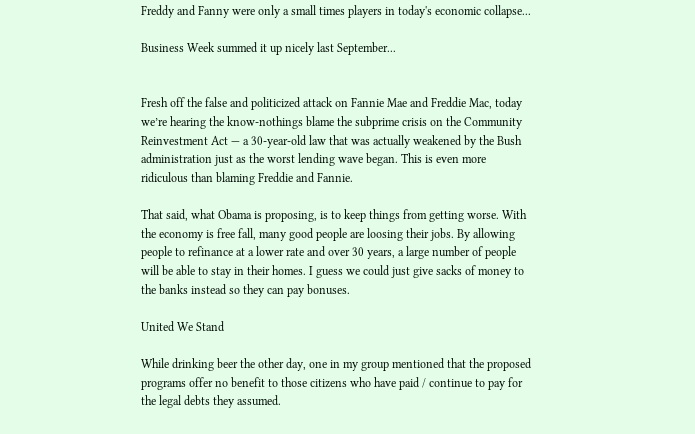Freddy and Fanny were only a small times players in today's economic collapse...

Business Week summed it up nicely last September...


Fresh off the false and politicized attack on Fannie Mae and Freddie Mac, today we’re hearing the know-nothings blame the subprime crisis on the Community Reinvestment Act — a 30-year-old law that was actually weakened by the Bush administration just as the worst lending wave began. This is even more ridiculous than blaming Freddie and Fannie.

That said, what Obama is proposing, is to keep things from getting worse. With the economy is free fall, many good people are loosing their jobs. By allowing people to refinance at a lower rate and over 30 years, a large number of people will be able to stay in their homes. I guess we could just give sacks of money to the banks instead so they can pay bonuses.

United We Stand

While drinking beer the other day, one in my group mentioned that the proposed programs offer no benefit to those citizens who have paid / continue to pay for the legal debts they assumed.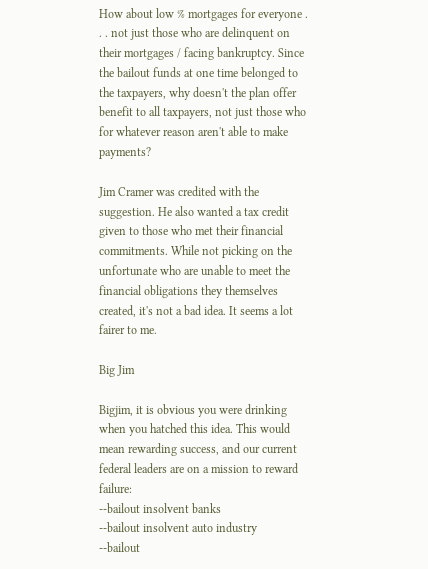How about low % mortgages for everyone . . . not just those who are delinquent on their mortgages / facing bankruptcy. Since the bailout funds at one time belonged to the taxpayers, why doesn't the plan offer benefit to all taxpayers, not just those who for whatever reason aren't able to make payments?

Jim Cramer was credited with the suggestion. He also wanted a tax credit given to those who met their financial commitments. While not picking on the unfortunate who are unable to meet the financial obligations they themselves created, it's not a bad idea. It seems a lot fairer to me.

Big Jim

Bigjim, it is obvious you were drinking when you hatched this idea. This would mean rewarding success, and our current federal leaders are on a mission to reward failure:
--bailout insolvent banks
--bailout insolvent auto industry
--bailout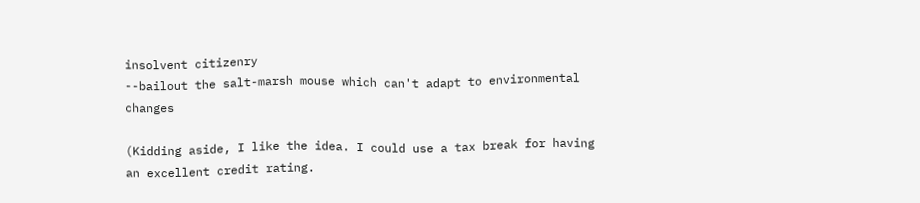insolvent citizenry
--bailout the salt-marsh mouse which can't adapt to environmental changes

(Kidding aside, I like the idea. I could use a tax break for having an excellent credit rating.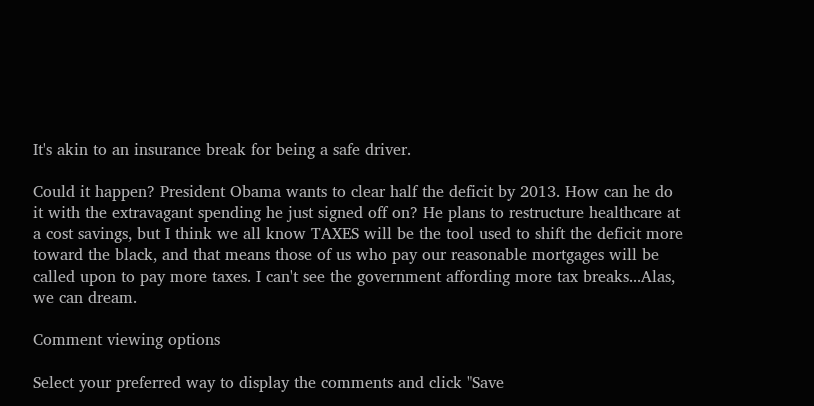It's akin to an insurance break for being a safe driver.

Could it happen? President Obama wants to clear half the deficit by 2013. How can he do it with the extravagant spending he just signed off on? He plans to restructure healthcare at a cost savings, but I think we all know TAXES will be the tool used to shift the deficit more toward the black, and that means those of us who pay our reasonable mortgages will be called upon to pay more taxes. I can't see the government affording more tax breaks...Alas, we can dream.

Comment viewing options

Select your preferred way to display the comments and click "Save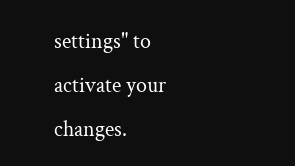settings" to activate your changes.